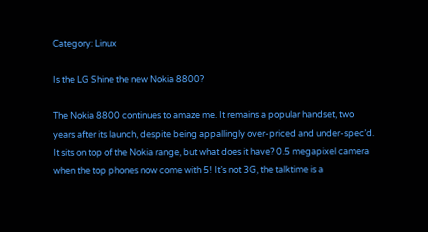Category: Linux

Is the LG Shine the new Nokia 8800?

The Nokia 8800 continues to amaze me. It remains a popular handset, two years after its launch, despite being appallingly over-priced and under-spec’d. It sits on top of the Nokia range, but what does it have? 0.5 megapixel camera when the top phones now come with 5! It’s not 3G, the talktime is a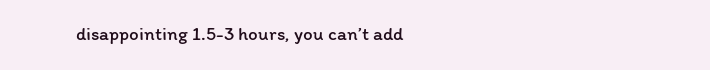disappointing 1.5-3 hours, you can’t add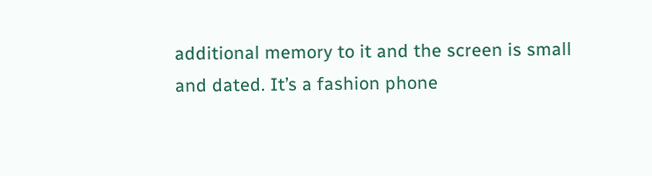additional memory to it and the screen is small and dated. It’s a fashion phone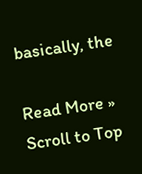basically, the

Read More »
Scroll to Top